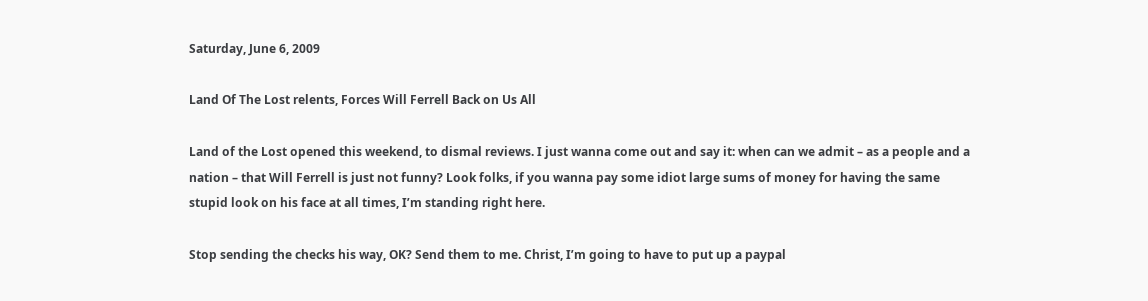Saturday, June 6, 2009

Land Of The Lost relents, Forces Will Ferrell Back on Us All

Land of the Lost opened this weekend, to dismal reviews. I just wanna come out and say it: when can we admit – as a people and a nation – that Will Ferrell is just not funny? Look folks, if you wanna pay some idiot large sums of money for having the same stupid look on his face at all times, I’m standing right here.

Stop sending the checks his way, OK? Send them to me. Christ, I’m going to have to put up a paypal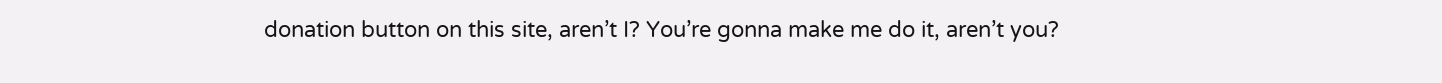donation button on this site, aren’t I? You’re gonna make me do it, aren’t you?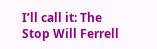I’ll call it: The Stop Will Ferrell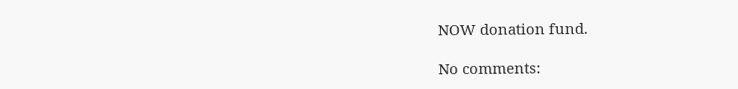NOW donation fund.

No comments: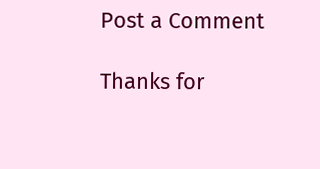Post a Comment

Thanks for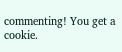commenting! You get a cookie.